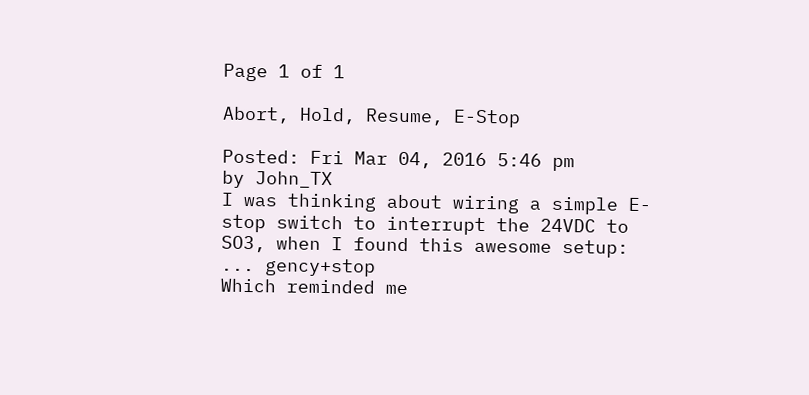Page 1 of 1

Abort, Hold, Resume, E-Stop

Posted: Fri Mar 04, 2016 5:46 pm
by John_TX
I was thinking about wiring a simple E-stop switch to interrupt the 24VDC to SO3, when I found this awesome setup: ... gency+stop
Which reminded me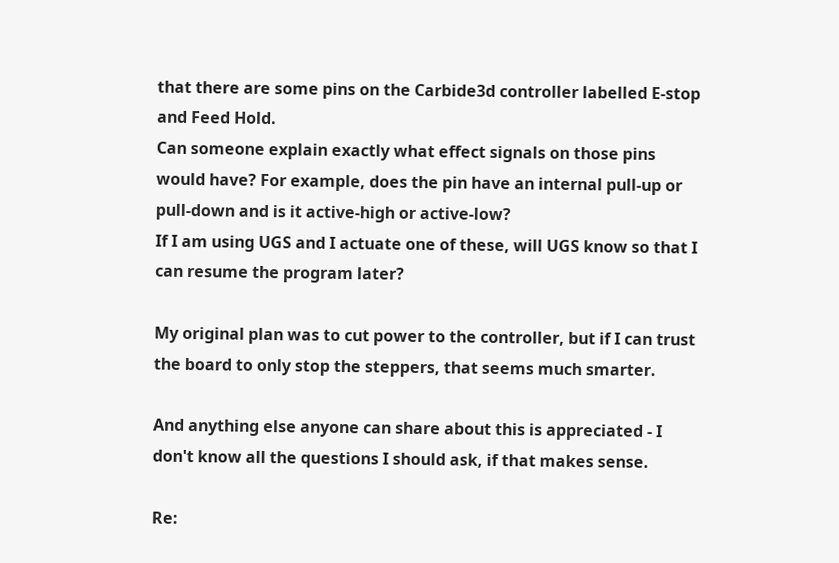that there are some pins on the Carbide3d controller labelled E-stop and Feed Hold.
Can someone explain exactly what effect signals on those pins would have? For example, does the pin have an internal pull-up or pull-down and is it active-high or active-low?
If I am using UGS and I actuate one of these, will UGS know so that I can resume the program later?

My original plan was to cut power to the controller, but if I can trust the board to only stop the steppers, that seems much smarter.

And anything else anyone can share about this is appreciated - I don't know all the questions I should ask, if that makes sense.

Re: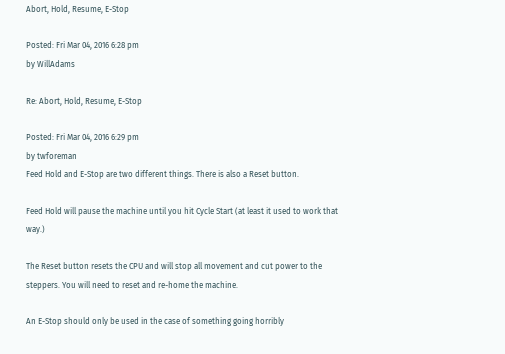Abort, Hold, Resume, E-Stop

Posted: Fri Mar 04, 2016 6:28 pm
by WillAdams

Re: Abort, Hold, Resume, E-Stop

Posted: Fri Mar 04, 2016 6:29 pm
by twforeman
Feed Hold and E-Stop are two different things. There is also a Reset button.

Feed Hold will pause the machine until you hit Cycle Start (at least it used to work that way.)

The Reset button resets the CPU and will stop all movement and cut power to the steppers. You will need to reset and re-home the machine.

An E-Stop should only be used in the case of something going horribly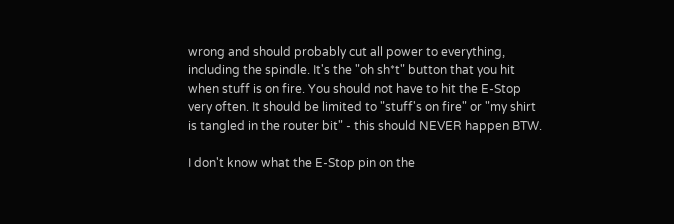wrong and should probably cut all power to everything, including the spindle. It's the "oh sh*t" button that you hit when stuff is on fire. You should not have to hit the E-Stop very often. It should be limited to "stuff's on fire" or "my shirt is tangled in the router bit" - this should NEVER happen BTW.

I don't know what the E-Stop pin on the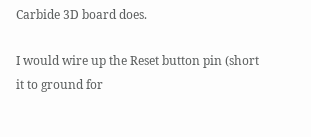Carbide 3D board does.

I would wire up the Reset button pin (short it to ground for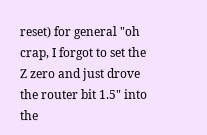reset) for general "oh crap, I forgot to set the Z zero and just drove the router bit 1.5" into the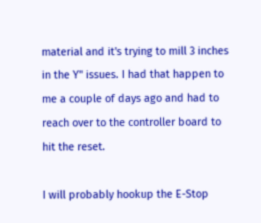material and it's trying to mill 3 inches in the Y" issues. I had that happen to me a couple of days ago and had to reach over to the controller board to hit the reset.

I will probably hookup the E-Stop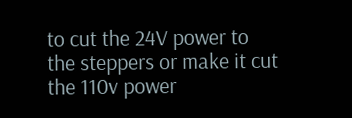to cut the 24V power to the steppers or make it cut the 110v power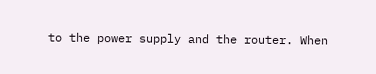to the power supply and the router. When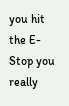you hit the E-Stop you really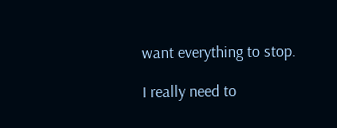want everything to stop.

I really need to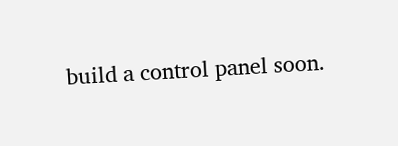build a control panel soon.